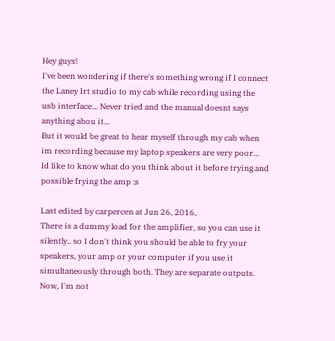Hey guys!
I've been wondering if there's something wrong if I connect the Laney Irt studio to my cab while recording using the usb interface... Never tried and the manual doesnt says anything abou it...
But it would be great to hear myself through my cab when im recording because my laptop speakers are very poor...
Id like to know what do you think about it before trying and possible frying the amp :s

Last edited by carpercen at Jun 26, 2016,
There is a dummy load for the amplifier, so you can use it silently.. so I don't think you should be able to fry your speakers, your amp or your computer if you use it simultaneously through both. They are separate outputs. Now, I'm not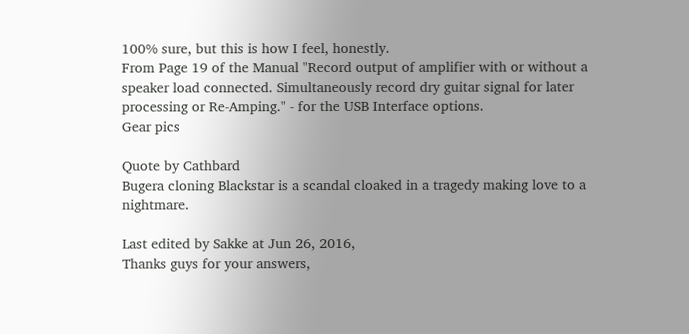100% sure, but this is how I feel, honestly.
From Page 19 of the Manual "Record output of amplifier with or without a speaker load connected. Simultaneously record dry guitar signal for later processing or Re-Amping." - for the USB Interface options.
Gear pics

Quote by Cathbard
Bugera cloning Blackstar is a scandal cloaked in a tragedy making love to a nightmare.

Last edited by Sakke at Jun 26, 2016,
Thanks guys for your answers,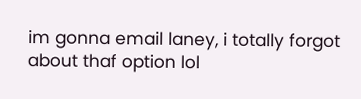im gonna email laney, i totally forgot about thaf option lol